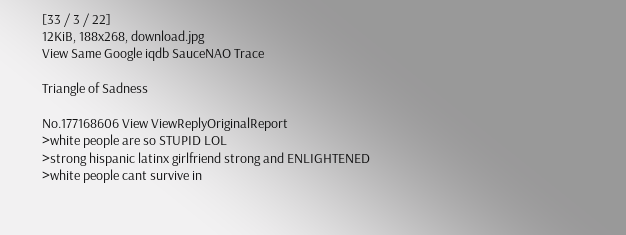[33 / 3 / 22]
12KiB, 188x268, download.jpg
View Same Google iqdb SauceNAO Trace

Triangle of Sadness

No.177168606 View ViewReplyOriginalReport
>white people are so STUPID LOL
>strong hispanic latinx girlfriend strong and ENLIGHTENED
>white people cant survive in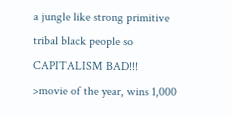a jungle like strong primitive tribal black people so CAPITALISM BAD!!!
>movie of the year, wins 1,000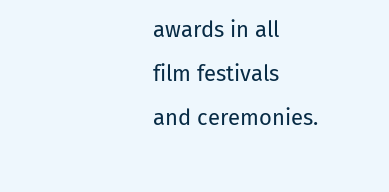awards in all film festivals and ceremonies.